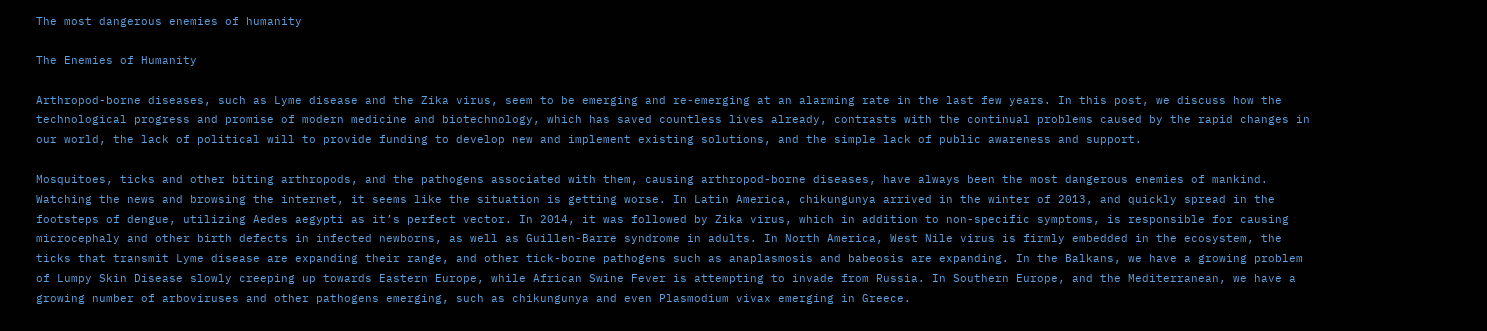The most dangerous enemies of humanity

The Enemies of Humanity

Arthropod-borne diseases, such as Lyme disease and the Zika virus, seem to be emerging and re-emerging at an alarming rate in the last few years. In this post, we discuss how the technological progress and promise of modern medicine and biotechnology, which has saved countless lives already, contrasts with the continual problems caused by the rapid changes in our world, the lack of political will to provide funding to develop new and implement existing solutions, and the simple lack of public awareness and support.

Mosquitoes, ticks and other biting arthropods, and the pathogens associated with them, causing arthropod-borne diseases, have always been the most dangerous enemies of mankind. Watching the news and browsing the internet, it seems like the situation is getting worse. In Latin America, chikungunya arrived in the winter of 2013, and quickly spread in the footsteps of dengue, utilizing Aedes aegypti as it’s perfect vector. In 2014, it was followed by Zika virus, which in addition to non-specific symptoms, is responsible for causing microcephaly and other birth defects in infected newborns, as well as Guillen-Barre syndrome in adults. In North America, West Nile virus is firmly embedded in the ecosystem, the ticks that transmit Lyme disease are expanding their range, and other tick-borne pathogens such as anaplasmosis and babeosis are expanding. In the Balkans, we have a growing problem of Lumpy Skin Disease slowly creeping up towards Eastern Europe, while African Swine Fever is attempting to invade from Russia. In Southern Europe, and the Mediterranean, we have a growing number of arboviruses and other pathogens emerging, such as chikungunya and even Plasmodium vivax emerging in Greece.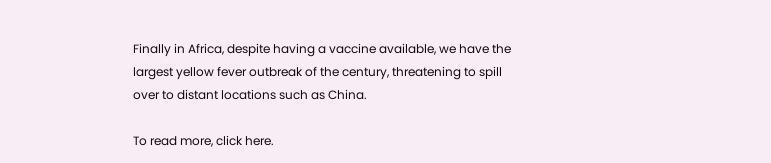Finally in Africa, despite having a vaccine available, we have the largest yellow fever outbreak of the century, threatening to spill over to distant locations such as China.

To read more, click here.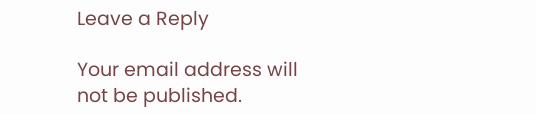Leave a Reply

Your email address will not be published.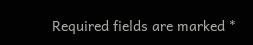Required fields are marked *